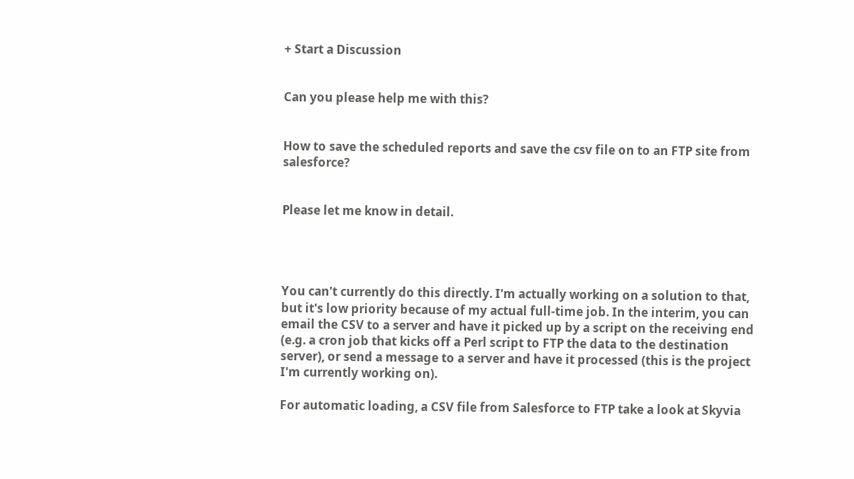+ Start a Discussion


Can you please help me with this?


How to save the scheduled reports and save the csv file on to an FTP site from salesforce?


Please let me know in detail.




You can't currently do this directly. I'm actually working on a solution to that, but it's low priority because of my actual full-time job. In the interim, you can email the CSV to a server and have it picked up by a script on the receiving end (e.g. a cron job that kicks off a Perl script to FTP the data to the destination server), or send a message to a server and have it processed (this is the project I'm currently working on).

For automatic loading, a CSV file from Salesforce to FTP take a look at Skyvia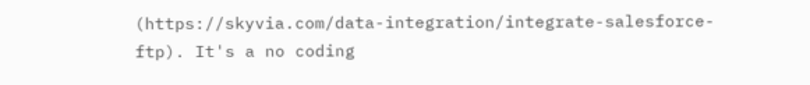(https://skyvia.com/data-integration/integrate-salesforce-ftp). It's a no coding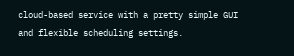cloud-based service with a pretty simple GUI and flexible scheduling settings.